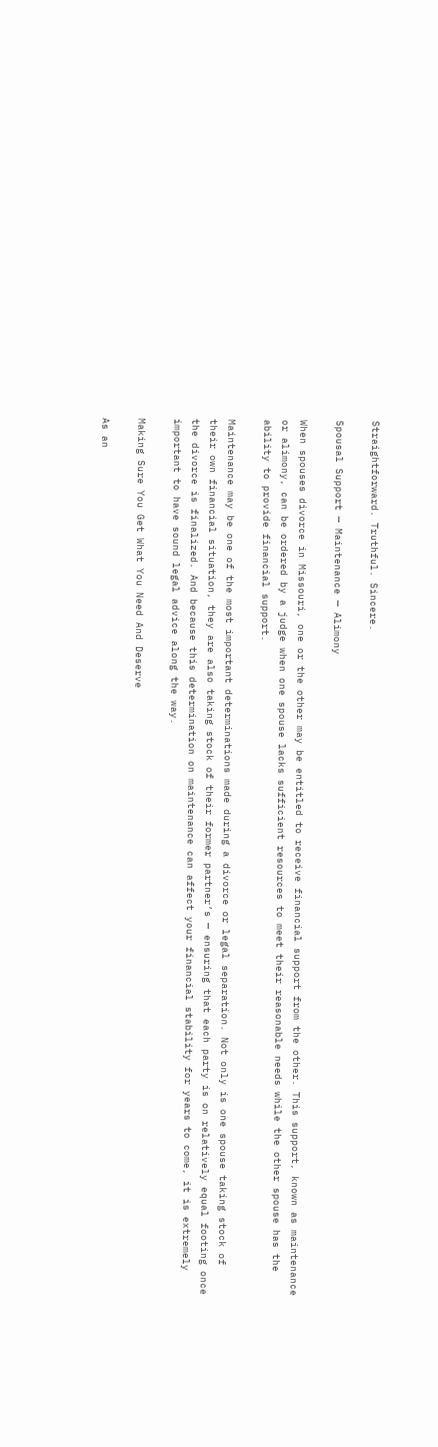Straightforward. Truthful. Sincere.

Spousal Support — Maintenance — Alimony

When spouses divorce in Missouri, one or the other may be entitled to receive financial support from the other. This support, known as maintenance or alimony, can be ordered by a judge when one spouse lacks sufficient resources to meet their reasonable needs while the other spouse has the ability to provide financial support.

Maintenance may be one of the most important determinations made during a divorce or legal separation. Not only is one spouse taking stock of their own financial situation, they are also taking stock of their former partner’s — ensuring that each party is on relatively equal footing once the divorce is finalized. And because this determination on maintenance can affect your financial stability for years to come, it is extremely important to have sound legal advice along the way.

Making Sure You Get What You Need And Deserve

As an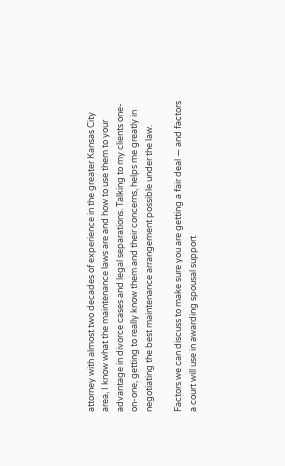attorney with almost two decades of experience in the greater Kansas City area, I know what the maintenance laws are and how to use them to your advantage in divorce cases and legal separations. Talking to my clients one-on-one, getting to really know them and their concerns, helps me greatly in negotiating the best maintenance arrangement possible under the law.

Factors we can discuss to make sure you are getting a fair deal — and factors a court will use in awarding spousal support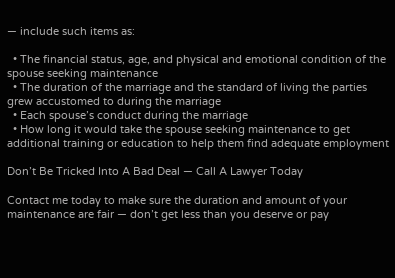— include such items as:

  • The financial status, age, and physical and emotional condition of the spouse seeking maintenance
  • The duration of the marriage and the standard of living the parties grew accustomed to during the marriage
  • Each spouse’s conduct during the marriage
  • How long it would take the spouse seeking maintenance to get additional training or education to help them find adequate employment

Don’t Be Tricked Into A Bad Deal — Call A Lawyer Today

Contact me today to make sure the duration and amount of your maintenance are fair — don’t get less than you deserve or pay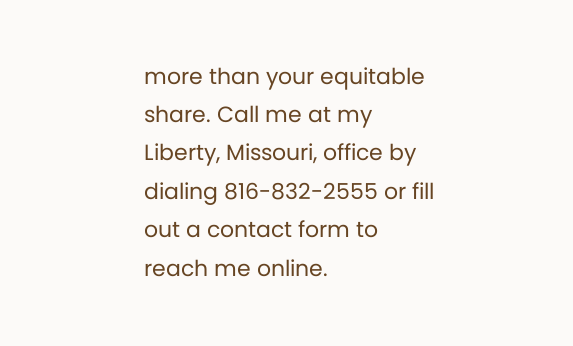more than your equitable share. Call me at my Liberty, Missouri, office by dialing 816-832-2555 or fill out a contact form to reach me online.